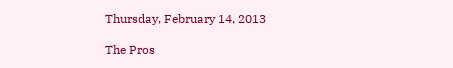Thursday, February 14, 2013

The Pros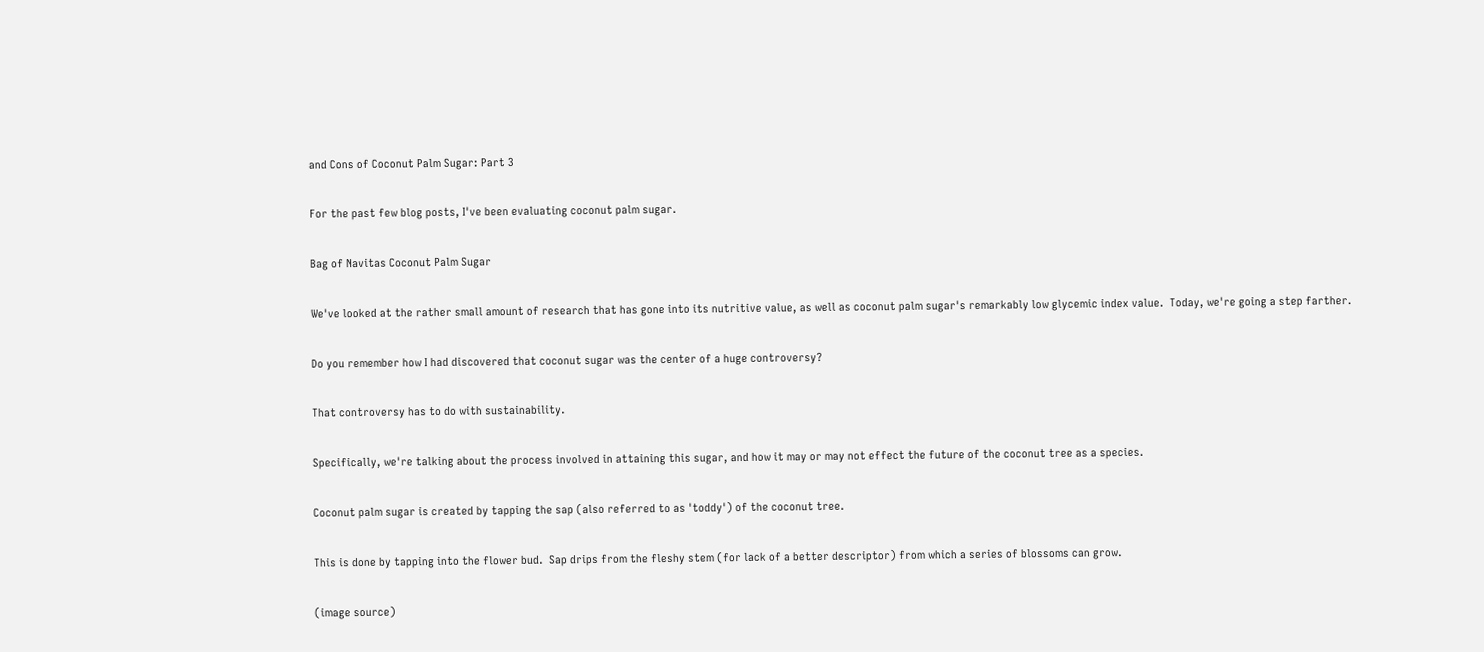and Cons of Coconut Palm Sugar: Part 3

For the past few blog posts, I've been evaluating coconut palm sugar.

Bag of Navitas Coconut Palm Sugar

We've looked at the rather small amount of research that has gone into its nutritive value, as well as coconut palm sugar's remarkably low glycemic index value.  Today, we're going a step farther.

Do you remember how I had discovered that coconut sugar was the center of a huge controversy?

That controversy has to do with sustainability.

Specifically, we're talking about the process involved in attaining this sugar, and how it may or may not effect the future of the coconut tree as a species.

Coconut palm sugar is created by tapping the sap (also referred to as 'toddy') of the coconut tree.

This is done by tapping into the flower bud.  Sap drips from the fleshy stem (for lack of a better descriptor) from which a series of blossoms can grow.

(image source)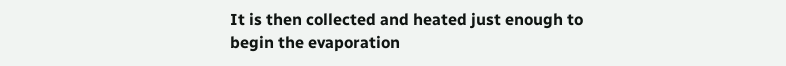It is then collected and heated just enough to begin the evaporation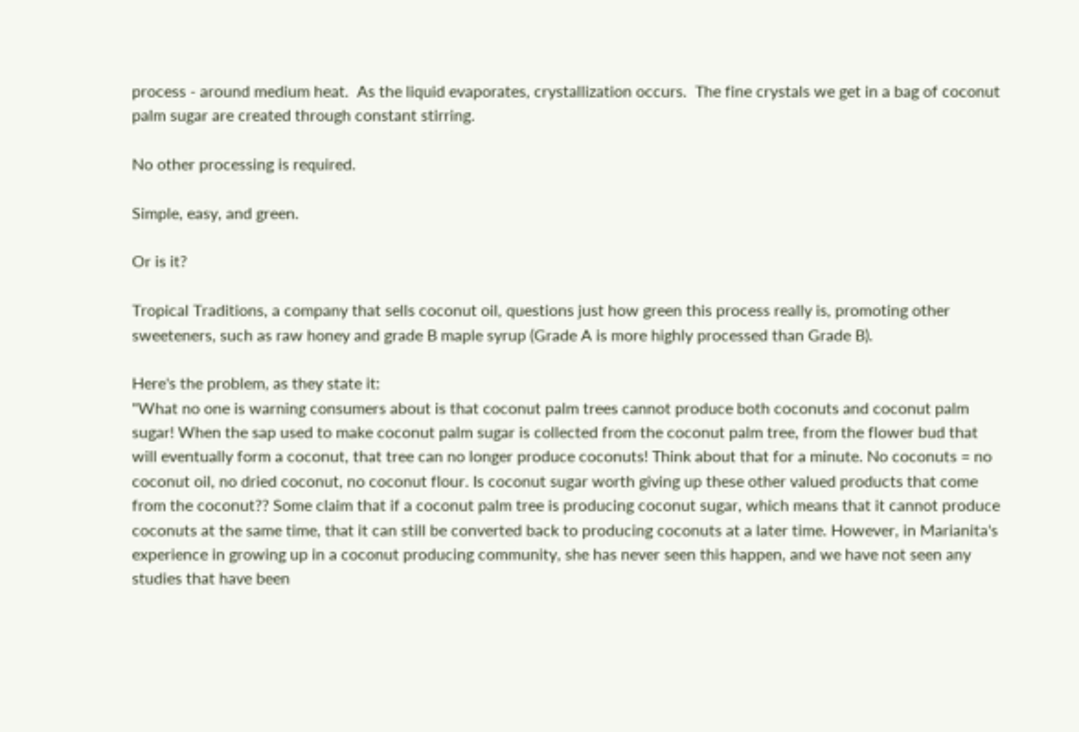process - around medium heat.  As the liquid evaporates, crystallization occurs.  The fine crystals we get in a bag of coconut palm sugar are created through constant stirring.

No other processing is required.

Simple, easy, and green.

Or is it?

Tropical Traditions, a company that sells coconut oil, questions just how green this process really is, promoting other sweeteners, such as raw honey and grade B maple syrup (Grade A is more highly processed than Grade B).

Here's the problem, as they state it:
"What no one is warning consumers about is that coconut palm trees cannot produce both coconuts and coconut palm sugar! When the sap used to make coconut palm sugar is collected from the coconut palm tree, from the flower bud that will eventually form a coconut, that tree can no longer produce coconuts! Think about that for a minute. No coconuts = no coconut oil, no dried coconut, no coconut flour. Is coconut sugar worth giving up these other valued products that come from the coconut?? Some claim that if a coconut palm tree is producing coconut sugar, which means that it cannot produce coconuts at the same time, that it can still be converted back to producing coconuts at a later time. However, in Marianita's experience in growing up in a coconut producing community, she has never seen this happen, and we have not seen any studies that have been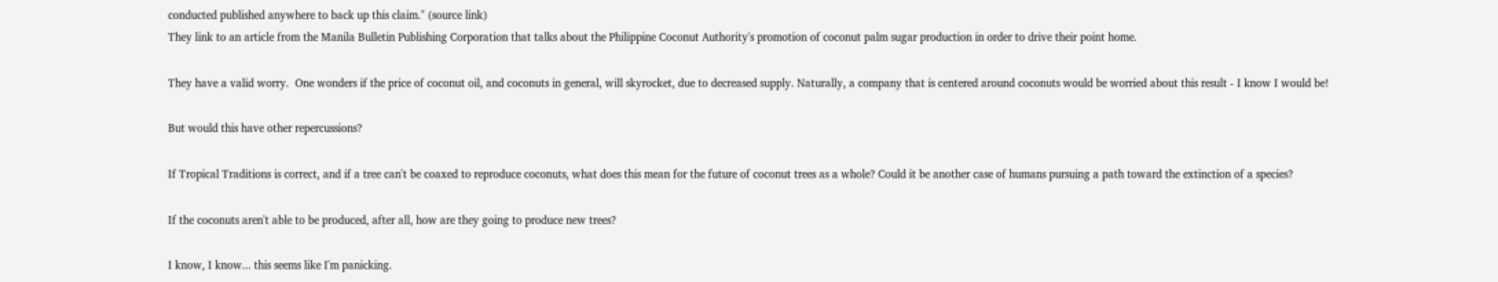conducted published anywhere to back up this claim." (source link)
They link to an article from the Manila Bulletin Publishing Corporation that talks about the Philippine Coconut Authority's promotion of coconut palm sugar production in order to drive their point home.

They have a valid worry.  One wonders if the price of coconut oil, and coconuts in general, will skyrocket, due to decreased supply. Naturally, a company that is centered around coconuts would be worried about this result - I know I would be!

But would this have other repercussions?

If Tropical Traditions is correct, and if a tree can't be coaxed to reproduce coconuts, what does this mean for the future of coconut trees as a whole? Could it be another case of humans pursuing a path toward the extinction of a species?

If the coconuts aren't able to be produced, after all, how are they going to produce new trees?

I know, I know... this seems like I'm panicking.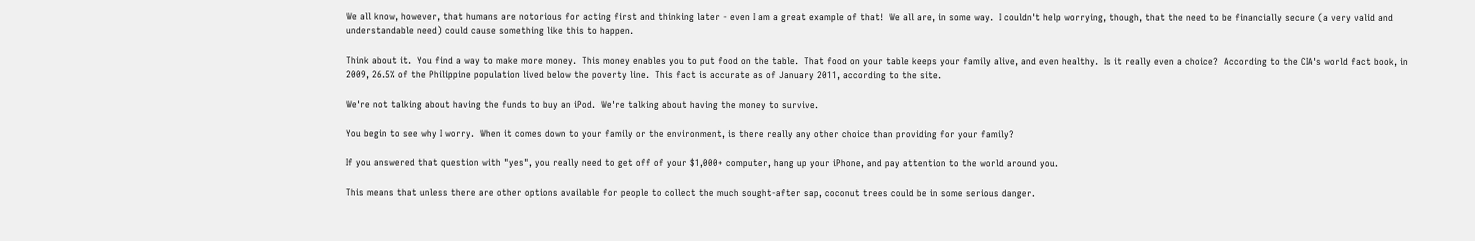We all know, however, that humans are notorious for acting first and thinking later - even I am a great example of that!  We all are, in some way.  I couldn't help worrying, though, that the need to be financially secure (a very valid and understandable need) could cause something like this to happen.

Think about it.  You find a way to make more money.  This money enables you to put food on the table.  That food on your table keeps your family alive, and even healthy.  Is it really even a choice?  According to the CIA's world fact book, in 2009, 26.5% of the Philippine population lived below the poverty line.  This fact is accurate as of January 2011, according to the site.

We're not talking about having the funds to buy an iPod.  We're talking about having the money to survive.

You begin to see why I worry.  When it comes down to your family or the environment, is there really any other choice than providing for your family?

If you answered that question with "yes", you really need to get off of your $1,000+ computer, hang up your iPhone, and pay attention to the world around you.

This means that unless there are other options available for people to collect the much sought-after sap, coconut trees could be in some serious danger.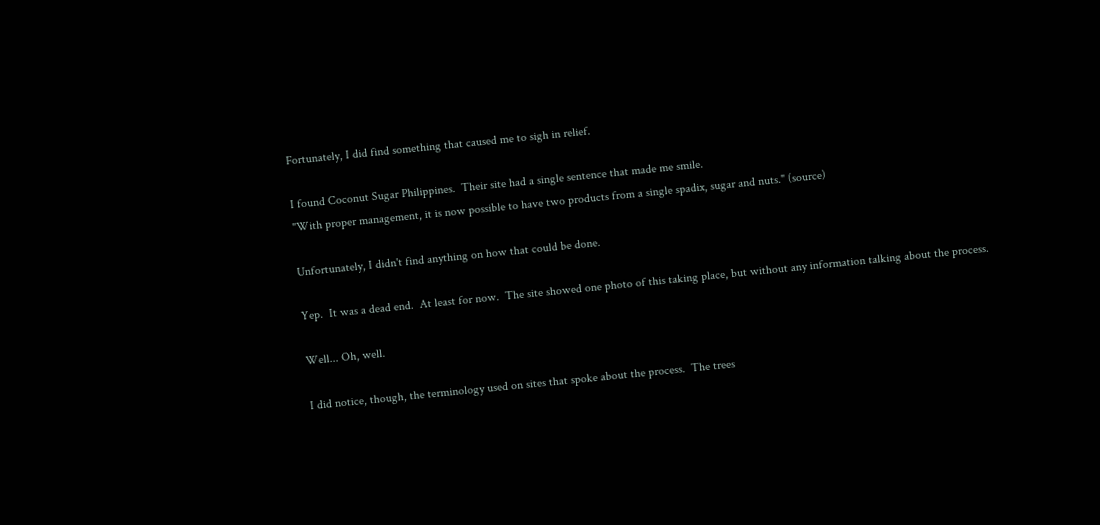Fortunately, I did find something that caused me to sigh in relief.

I found Coconut Sugar Philippines.  Their site had a single sentence that made me smile.
"With proper management, it is now possible to have two products from a single spadix, sugar and nuts." (source)

Unfortunately, I didn't find anything on how that could be done.

Yep.  It was a dead end.  At least for now.  The site showed one photo of this taking place, but without any information talking about the process.

Well... Oh, well.

I did notice, though, the terminology used on sites that spoke about the process.  The trees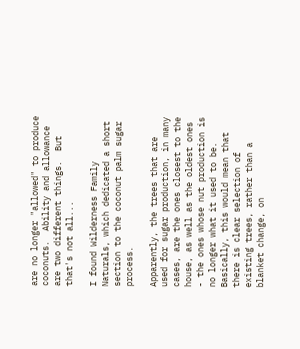are no longer "allowed" to produce coconuts.  Ability and allowance are two different things.  But that's not all...

I found Wilderness Family Naturals, which dedicated a short section to the coconut palm sugar process.

Apparently, the trees that are used for sugar production, in many cases, are the ones closest to the house, as well as the oldest ones - the ones whose nut production is no longer what it used to be.  Basically, this would mean that there is clear selection of existing trees, rather than a blanket change, on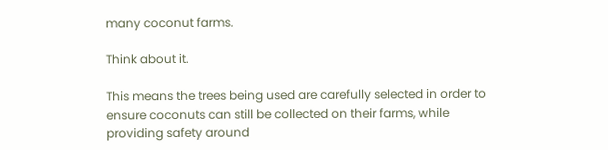many coconut farms.

Think about it.

This means the trees being used are carefully selected in order to ensure coconuts can still be collected on their farms, while providing safety around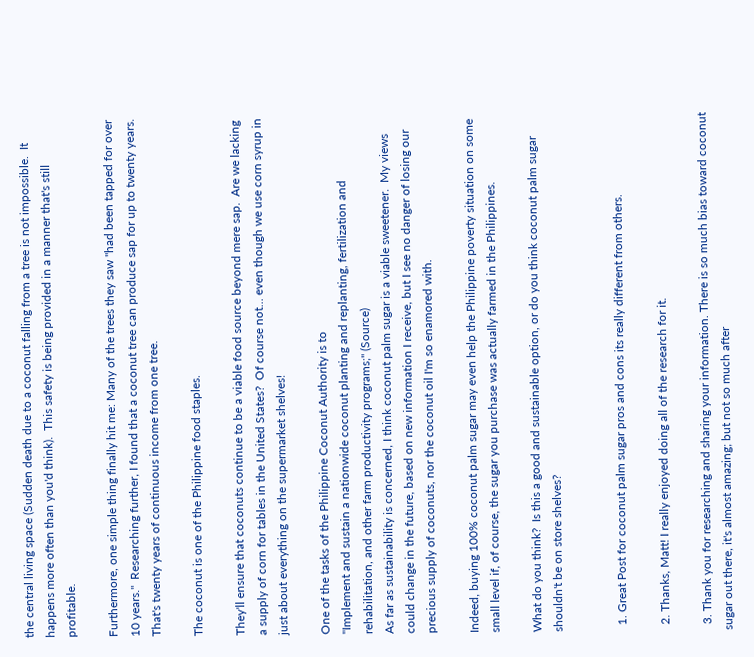the central living space (Sudden death due to a coconut falling from a tree is not impossible.  It happens more often than you'd think).  This safety is being provided in a manner that's still profitable.

Furthermore, one simple thing finally hit me: Many of the trees they saw "had been tapped for over 10 years."  Researching further, I found that a coconut tree can produce sap for up to twenty years.  That's twenty years of continuous income from one tree.

The coconut is one of the Philippine food staples.

They'll ensure that coconuts continue to be a viable food source beyond mere sap.  Are we lacking a supply of corn for tables in the United States?  Of course not... even though we use corn syrup in just about everything on the supermarket shelves!

One of the tasks of the Philippine Coconut Authority is to
"Implement and sustain a nationwide coconut planting and replanting, fertilization and rehabilitation, and other farm productivity programs;" (Source)
As far as sustainability is concerned, I think coconut palm sugar is a viable sweetener.  My views could change in the future, based on new information I receive, but I see no danger of losing our precious supply of coconuts, nor the coconut oil I'm so enamored with.

Indeed, buying 100% coconut palm sugar may even help the Philippine poverty situation on some small level if, of course, the sugar you purchase was actually farmed in the Philippines.

What do you think?  Is this a good and sustainable option, or do you think coconut palm sugar shouldn't be on store shelves?


  1. Great Post for coconut palm sugar pros and cons its really different from others.

  2. Thanks, Matt! I really enjoyed doing all of the research for it.

  3. Thank you for researching and sharing your information. There is so much bias toward coconut sugar out there, it's almost amazing; but not so much after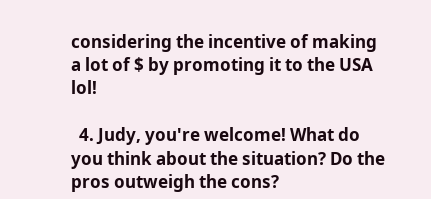considering the incentive of making a lot of $ by promoting it to the USA lol!

  4. Judy, you're welcome! What do you think about the situation? Do the pros outweigh the cons?